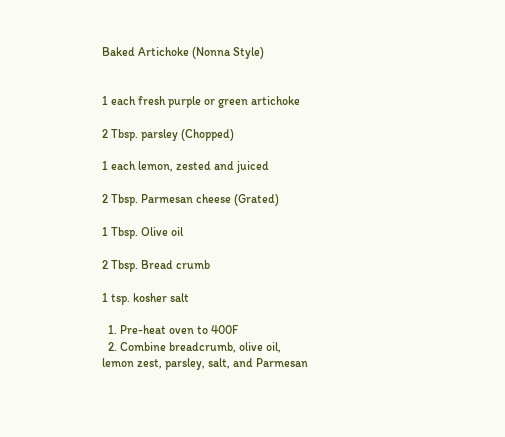Baked Artichoke (Nonna Style)


1 each fresh purple or green artichoke

2 Tbsp. parsley (Chopped)

1 each lemon, zested and juiced

2 Tbsp. Parmesan cheese (Grated)

1 Tbsp. Olive oil

2 Tbsp. Bread crumb

1 tsp. kosher salt

  1. Pre-heat oven to 400F
  2. Combine breadcrumb, olive oil, lemon zest, parsley, salt, and Parmesan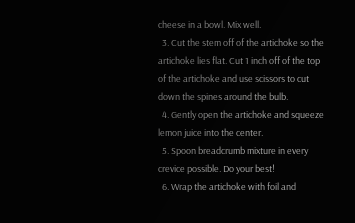cheese in a bowl. Mix well.
  3. Cut the stem off of the artichoke so the artichoke lies flat. Cut 1 inch off of the top of the artichoke and use scissors to cut down the spines around the bulb.
  4. Gently open the artichoke and squeeze lemon juice into the center.
  5. Spoon breadcrumb mixture in every crevice possible. Do your best!
  6. Wrap the artichoke with foil and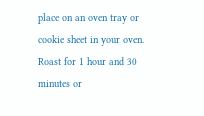place on an oven tray or cookie sheet in your oven. Roast for 1 hour and 30 minutes or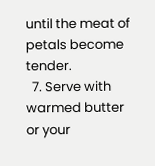until the meat of petals become tender.
  7. Serve with warmed butter or your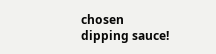chosen dipping sauce!